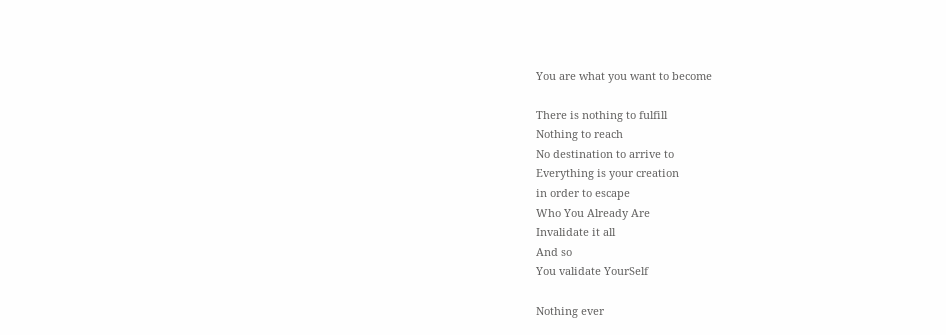You are what you want to become

There is nothing to fulfill
Nothing to reach
No destination to arrive to
Everything is your creation
in order to escape
Who You Already Are
Invalidate it all
And so
You validate YourSelf

Nothing ever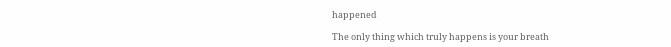happened

The only thing which truly happens is your breath